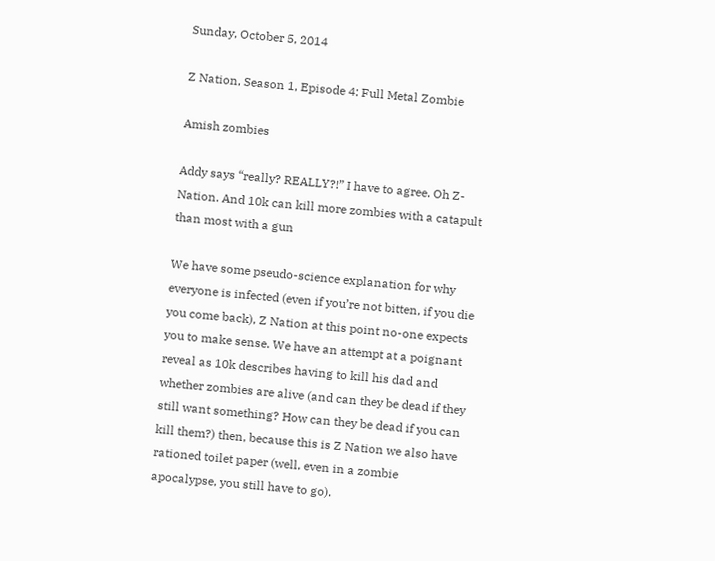Sunday, October 5, 2014

Z Nation, Season 1, Episode 4: Full Metal Zombie

Amish zombies

Addy says “really? REALLY?!” I have to agree. Oh Z-Nation. And 10k can kill more zombies with a catapult than most with a gun

We have some pseudo-science explanation for why everyone is infected (even if you’re not bitten, if you die you come back), Z Nation at this point no-one expects you to make sense. We have an attempt at a poignant reveal as 10k describes having to kill his dad and whether zombies are alive (and can they be dead if they still want something? How can they be dead if you can kill them?) then, because this is Z Nation we also have rationed toilet paper (well, even in a zombie apocalypse, you still have to go).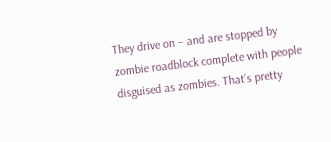They drive on – and are stopped by zombie roadblock complete with people disguised as zombies. That’s pretty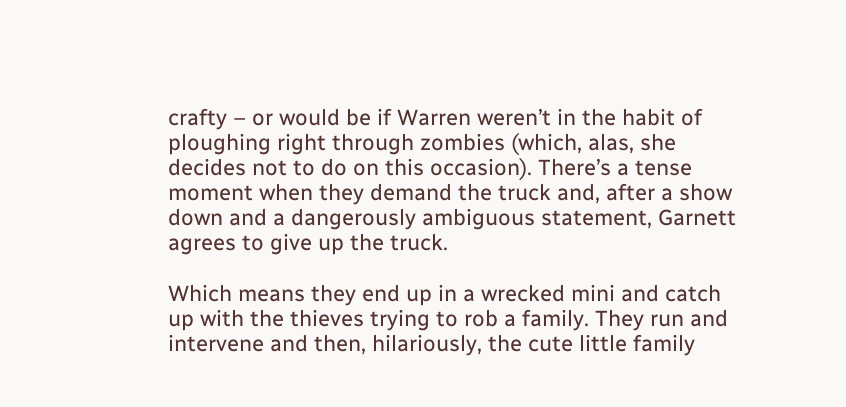crafty – or would be if Warren weren’t in the habit of ploughing right through zombies (which, alas, she decides not to do on this occasion). There’s a tense moment when they demand the truck and, after a show down and a dangerously ambiguous statement, Garnett agrees to give up the truck.

Which means they end up in a wrecked mini and catch up with the thieves trying to rob a family. They run and intervene and then, hilariously, the cute little family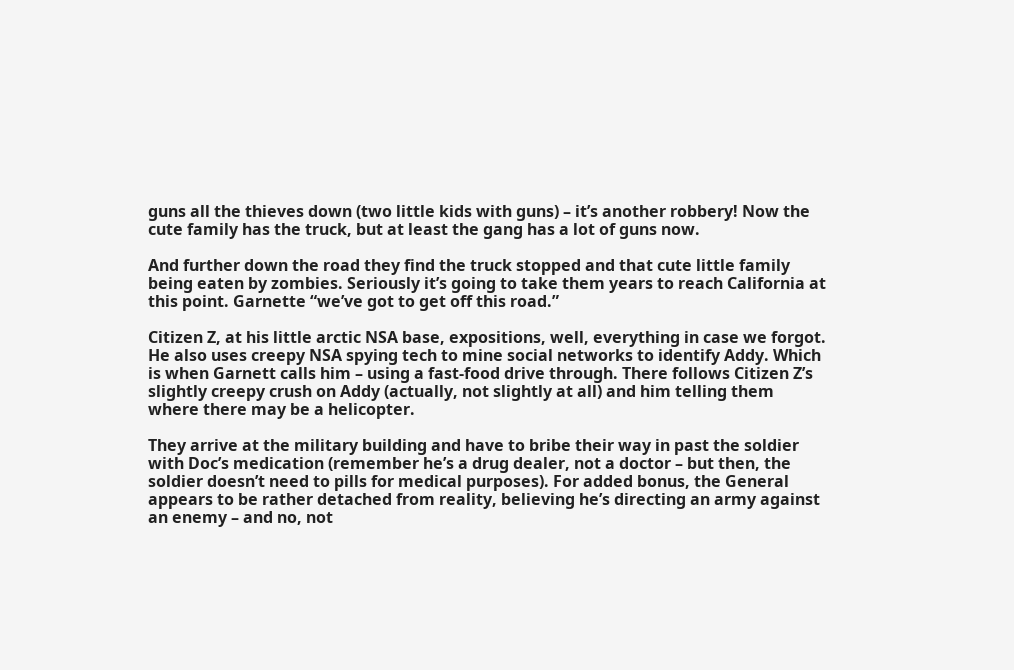guns all the thieves down (two little kids with guns) – it’s another robbery! Now the cute family has the truck, but at least the gang has a lot of guns now.

And further down the road they find the truck stopped and that cute little family being eaten by zombies. Seriously it’s going to take them years to reach California at this point. Garnette “we’ve got to get off this road.”

Citizen Z, at his little arctic NSA base, expositions, well, everything in case we forgot. He also uses creepy NSA spying tech to mine social networks to identify Addy. Which is when Garnett calls him – using a fast-food drive through. There follows Citizen Z’s slightly creepy crush on Addy (actually, not slightly at all) and him telling them where there may be a helicopter.

They arrive at the military building and have to bribe their way in past the soldier with Doc’s medication (remember he’s a drug dealer, not a doctor – but then, the soldier doesn’t need to pills for medical purposes). For added bonus, the General appears to be rather detached from reality, believing he’s directing an army against an enemy – and no, not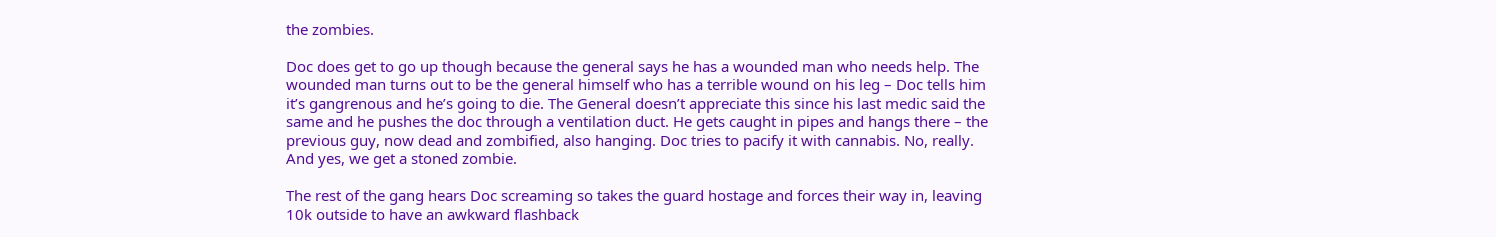the zombies.

Doc does get to go up though because the general says he has a wounded man who needs help. The wounded man turns out to be the general himself who has a terrible wound on his leg – Doc tells him it’s gangrenous and he’s going to die. The General doesn’t appreciate this since his last medic said the same and he pushes the doc through a ventilation duct. He gets caught in pipes and hangs there – the previous guy, now dead and zombified, also hanging. Doc tries to pacify it with cannabis. No, really. And yes, we get a stoned zombie.

The rest of the gang hears Doc screaming so takes the guard hostage and forces their way in, leaving 10k outside to have an awkward flashback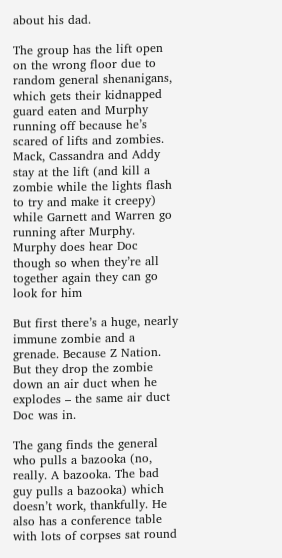about his dad.

The group has the lift open on the wrong floor due to random general shenanigans, which gets their kidnapped guard eaten and Murphy running off because he’s scared of lifts and zombies. Mack, Cassandra and Addy stay at the lift (and kill a zombie while the lights flash to try and make it creepy) while Garnett and Warren go running after Murphy. Murphy does hear Doc though so when they’re all together again they can go look for him

But first there’s a huge, nearly immune zombie and a grenade. Because Z Nation. But they drop the zombie down an air duct when he explodes – the same air duct Doc was in.

The gang finds the general who pulls a bazooka (no, really. A bazooka. The bad guy pulls a bazooka) which doesn’t work, thankfully. He also has a conference table with lots of corpses sat round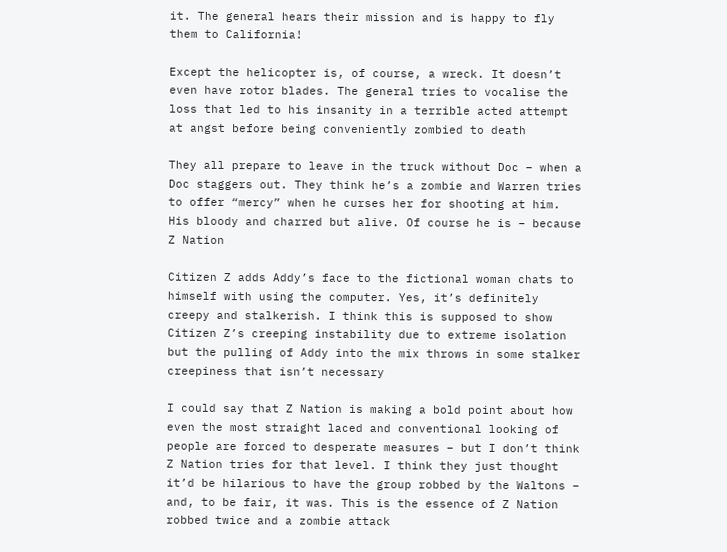it. The general hears their mission and is happy to fly them to California!

Except the helicopter is, of course, a wreck. It doesn’t even have rotor blades. The general tries to vocalise the loss that led to his insanity in a terrible acted attempt at angst before being conveniently zombied to death

They all prepare to leave in the truck without Doc – when a Doc staggers out. They think he’s a zombie and Warren tries to offer “mercy” when he curses her for shooting at him. His bloody and charred but alive. Of course he is – because Z Nation

Citizen Z adds Addy’s face to the fictional woman chats to himself with using the computer. Yes, it’s definitely creepy and stalkerish. I think this is supposed to show Citizen Z’s creeping instability due to extreme isolation but the pulling of Addy into the mix throws in some stalker creepiness that isn’t necessary

I could say that Z Nation is making a bold point about how even the most straight laced and conventional looking of people are forced to desperate measures – but I don’t think Z Nation tries for that level. I think they just thought it’d be hilarious to have the group robbed by the Waltons – and, to be fair, it was. This is the essence of Z Nation robbed twice and a zombie attack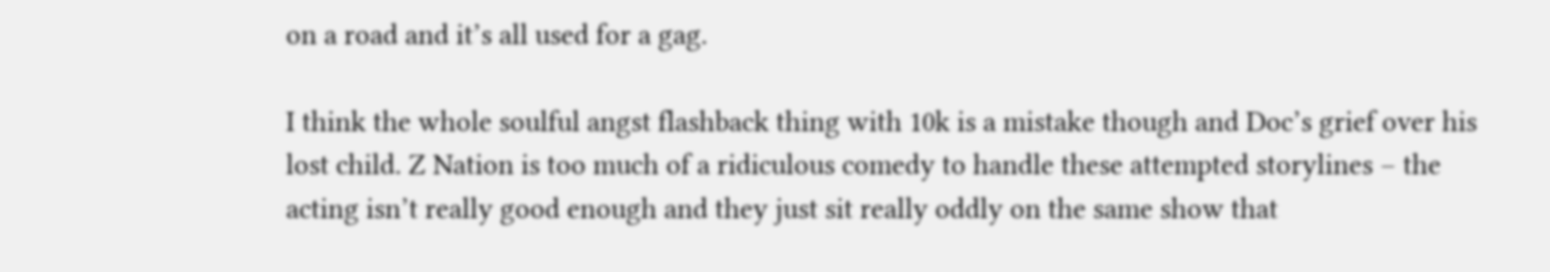on a road and it’s all used for a gag.

I think the whole soulful angst flashback thing with 10k is a mistake though and Doc’s grief over his lost child. Z Nation is too much of a ridiculous comedy to handle these attempted storylines – the acting isn’t really good enough and they just sit really oddly on the same show that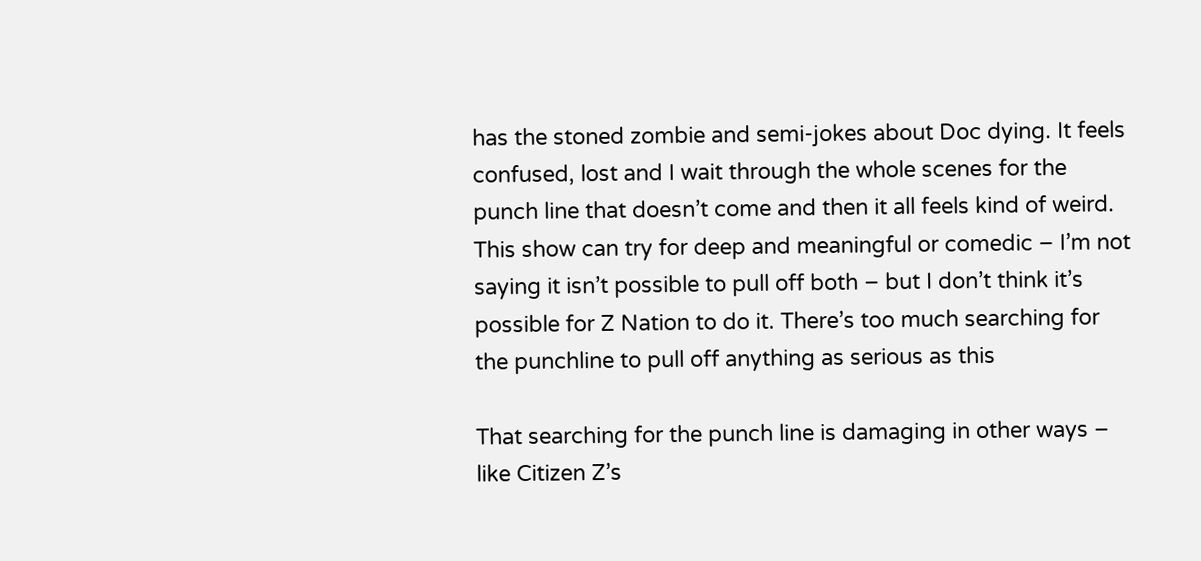has the stoned zombie and semi-jokes about Doc dying. It feels confused, lost and I wait through the whole scenes for the punch line that doesn’t come and then it all feels kind of weird. This show can try for deep and meaningful or comedic – I’m not saying it isn’t possible to pull off both – but I don’t think it’s possible for Z Nation to do it. There’s too much searching for the punchline to pull off anything as serious as this

That searching for the punch line is damaging in other ways – like Citizen Z’s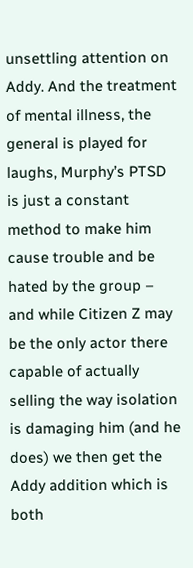unsettling attention on Addy. And the treatment of mental illness, the general is played for laughs, Murphy’s PTSD is just a constant method to make him cause trouble and be hated by the group – and while Citizen Z may be the only actor there capable of actually selling the way isolation is damaging him (and he does) we then get the Addy addition which is both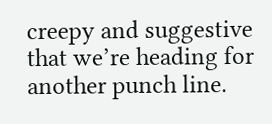creepy and suggestive that we’re heading for another punch line.